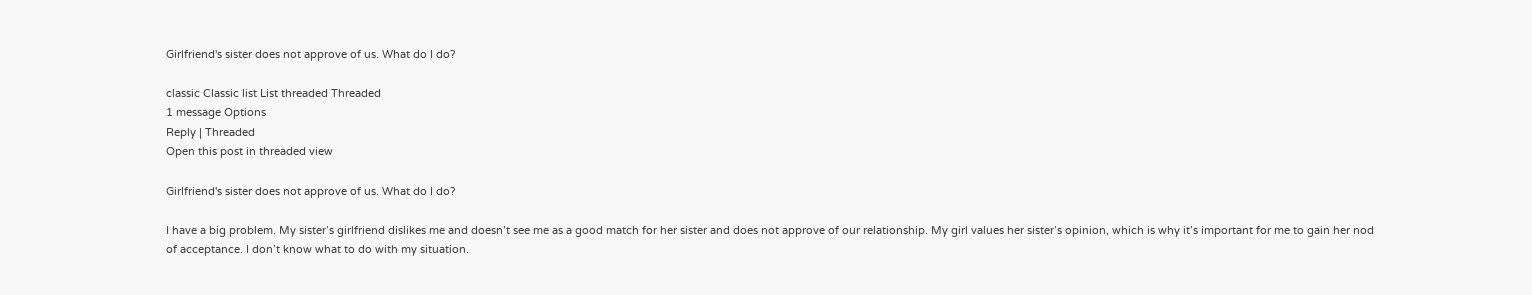Girlfriend's sister does not approve of us. What do I do?

classic Classic list List threaded Threaded
1 message Options
Reply | Threaded
Open this post in threaded view

Girlfriend's sister does not approve of us. What do I do?

I have a big problem. My sister’s girlfriend dislikes me and doesn’t see me as a good match for her sister and does not approve of our relationship. My girl values her sister’s opinion, which is why it’s important for me to gain her nod of acceptance. I don’t know what to do with my situation.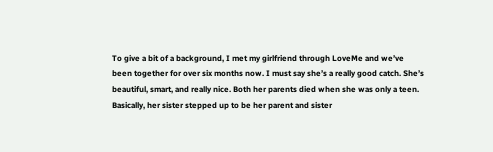To give a bit of a background, I met my girlfriend through LoveMe and we’ve been together for over six months now. I must say she’s a really good catch. She’s beautiful, smart, and really nice. Both her parents died when she was only a teen. Basically, her sister stepped up to be her parent and sister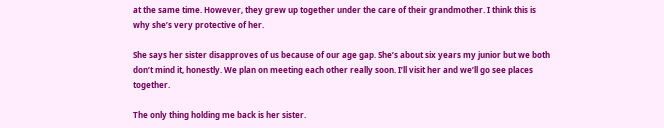at the same time. However, they grew up together under the care of their grandmother. I think this is why she’s very protective of her.

She says her sister disapproves of us because of our age gap. She’s about six years my junior but we both don’t mind it, honestly. We plan on meeting each other really soon. I’ll visit her and we’ll go see places together.

The only thing holding me back is her sister.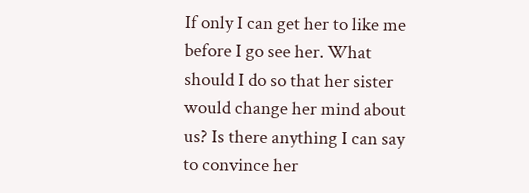If only I can get her to like me before I go see her. What should I do so that her sister would change her mind about us? Is there anything I can say to convince her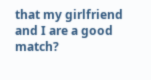that my girlfriend and I are a good match?